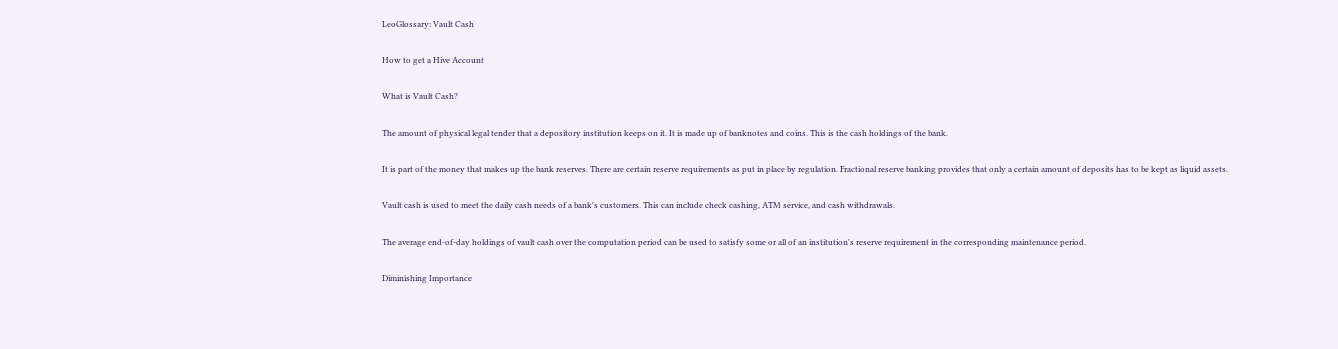LeoGlossary: Vault Cash

How to get a Hive Account

What is Vault Cash?

The amount of physical legal tender that a depository institution keeps on it. It is made up of banknotes and coins. This is the cash holdings of the bank.

It is part of the money that makes up the bank reserves. There are certain reserve requirements as put in place by regulation. Fractional reserve banking provides that only a certain amount of deposits has to be kept as liquid assets.

Vault cash is used to meet the daily cash needs of a bank's customers. This can include check cashing, ATM service, and cash withdrawals.

The average end-of-day holdings of vault cash over the computation period can be used to satisfy some or all of an institution's reserve requirement in the corresponding maintenance period.

Diminishing Importance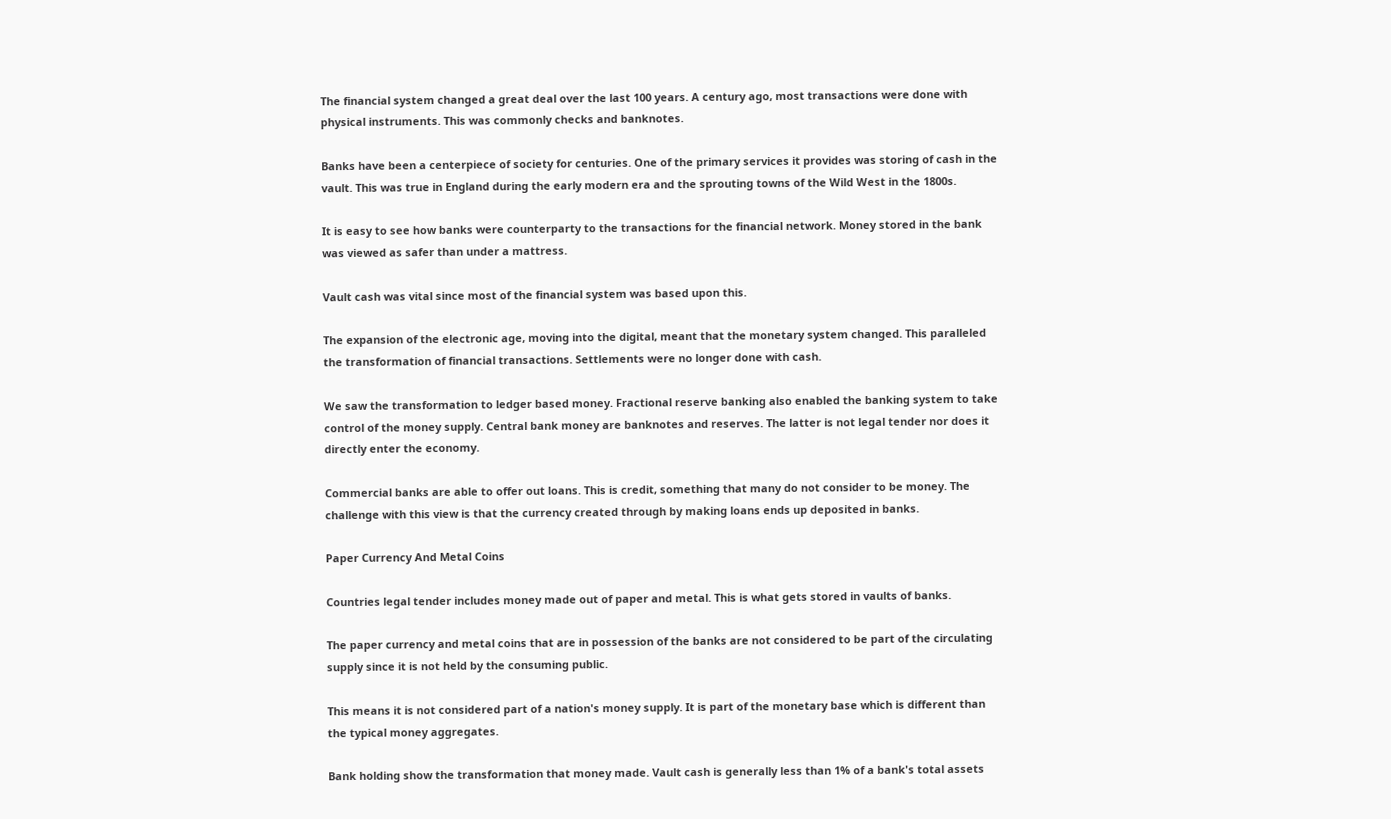The financial system changed a great deal over the last 100 years. A century ago, most transactions were done with physical instruments. This was commonly checks and banknotes.

Banks have been a centerpiece of society for centuries. One of the primary services it provides was storing of cash in the vault. This was true in England during the early modern era and the sprouting towns of the Wild West in the 1800s.

It is easy to see how banks were counterparty to the transactions for the financial network. Money stored in the bank was viewed as safer than under a mattress.

Vault cash was vital since most of the financial system was based upon this.

The expansion of the electronic age, moving into the digital, meant that the monetary system changed. This paralleled the transformation of financial transactions. Settlements were no longer done with cash.

We saw the transformation to ledger based money. Fractional reserve banking also enabled the banking system to take control of the money supply. Central bank money are banknotes and reserves. The latter is not legal tender nor does it directly enter the economy.

Commercial banks are able to offer out loans. This is credit, something that many do not consider to be money. The challenge with this view is that the currency created through by making loans ends up deposited in banks.

Paper Currency And Metal Coins

Countries legal tender includes money made out of paper and metal. This is what gets stored in vaults of banks.

The paper currency and metal coins that are in possession of the banks are not considered to be part of the circulating supply since it is not held by the consuming public.

This means it is not considered part of a nation's money supply. It is part of the monetary base which is different than the typical money aggregates.

Bank holding show the transformation that money made. Vault cash is generally less than 1% of a bank's total assets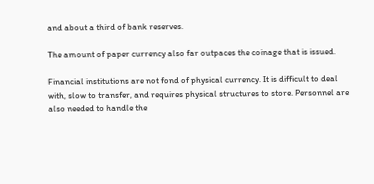and about a third of bank reserves.

The amount of paper currency also far outpaces the coinage that is issued.

Financial institutions are not fond of physical currency. It is difficult to deal with, slow to transfer, and requires physical structures to store. Personnel are also needed to handle the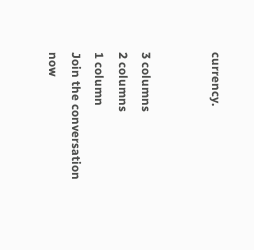currency.


3 columns
2 columns
1 column
Join the conversation now